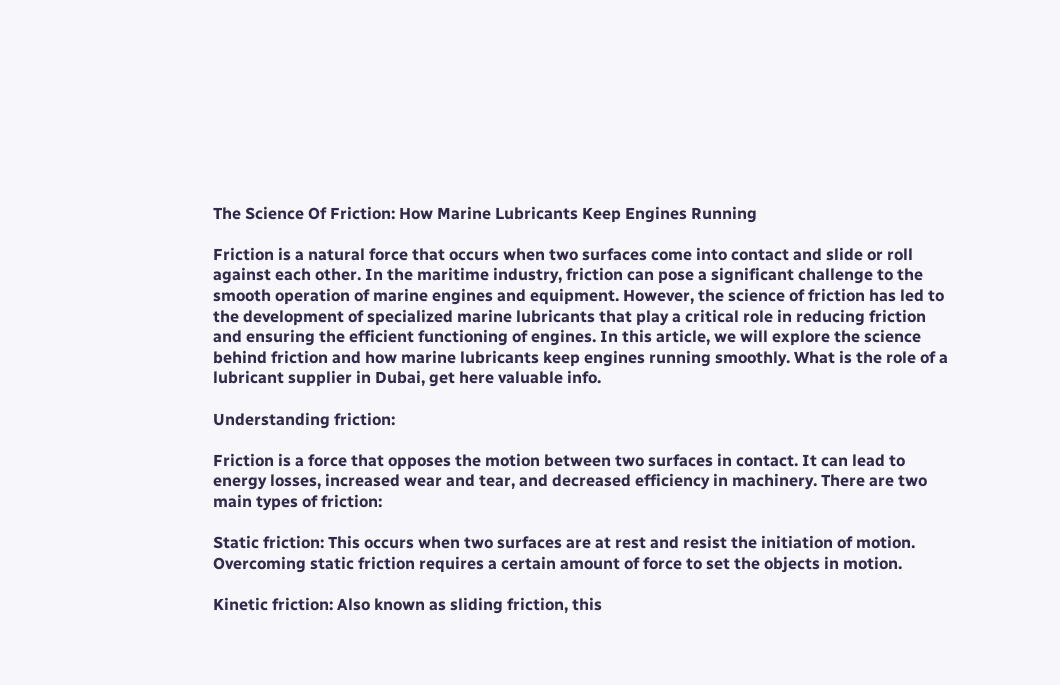The Science Of Friction: How Marine Lubricants Keep Engines Running

Friction is a natural force that occurs when two surfaces come into contact and slide or roll against each other. In the maritime industry, friction can pose a significant challenge to the smooth operation of marine engines and equipment. However, the science of friction has led to the development of specialized marine lubricants that play a critical role in reducing friction and ensuring the efficient functioning of engines. In this article, we will explore the science behind friction and how marine lubricants keep engines running smoothly. What is the role of a lubricant supplier in Dubai, get here valuable info.

Understanding friction:

Friction is a force that opposes the motion between two surfaces in contact. It can lead to energy losses, increased wear and tear, and decreased efficiency in machinery. There are two main types of friction:

Static friction: This occurs when two surfaces are at rest and resist the initiation of motion. Overcoming static friction requires a certain amount of force to set the objects in motion.

Kinetic friction: Also known as sliding friction, this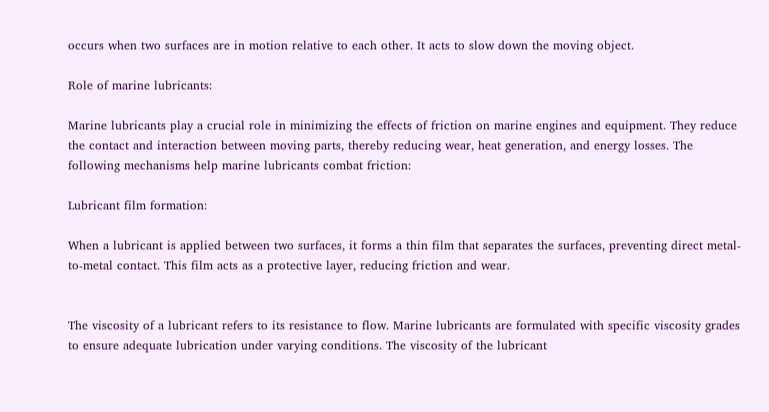occurs when two surfaces are in motion relative to each other. It acts to slow down the moving object.

Role of marine lubricants:

Marine lubricants play a crucial role in minimizing the effects of friction on marine engines and equipment. They reduce the contact and interaction between moving parts, thereby reducing wear, heat generation, and energy losses. The following mechanisms help marine lubricants combat friction:

Lubricant film formation:

When a lubricant is applied between two surfaces, it forms a thin film that separates the surfaces, preventing direct metal-to-metal contact. This film acts as a protective layer, reducing friction and wear.


The viscosity of a lubricant refers to its resistance to flow. Marine lubricants are formulated with specific viscosity grades to ensure adequate lubrication under varying conditions. The viscosity of the lubricant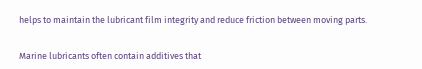helps to maintain the lubricant film integrity and reduce friction between moving parts.


Marine lubricants often contain additives that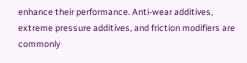enhance their performance. Anti-wear additives, extreme pressure additives, and friction modifiers are commonly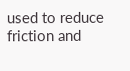used to reduce friction and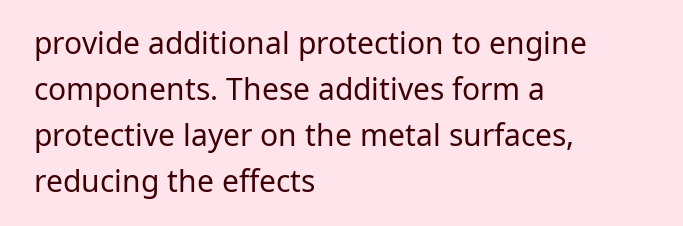provide additional protection to engine components. These additives form a protective layer on the metal surfaces, reducing the effects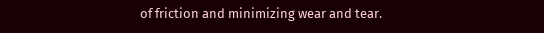of friction and minimizing wear and tear.